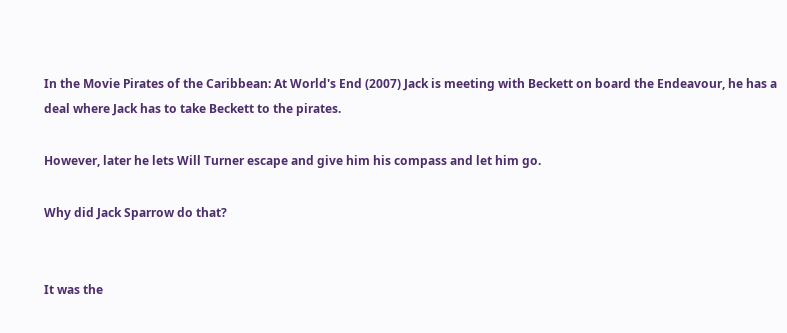In the Movie Pirates of the Caribbean: At World's End (2007) Jack is meeting with Beckett on board the Endeavour, he has a deal where Jack has to take Beckett to the pirates.

However, later he lets Will Turner escape and give him his compass and let him go.

Why did Jack Sparrow do that?


It was the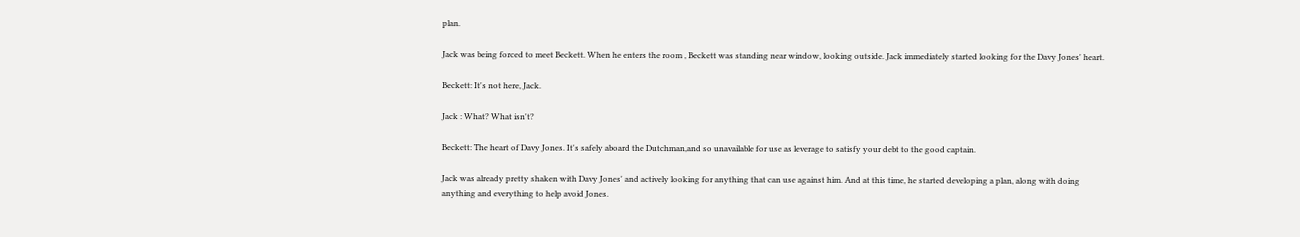plan.

Jack was being forced to meet Beckett. When he enters the room , Beckett was standing near window, looking outside. Jack immediately started looking for the Davy Jones' heart.

Beckett: It's not here, Jack.

Jack : What? What isn't?

Beckett: The heart of Davy Jones. It's safely aboard the Dutchman,and so unavailable for use as leverage to satisfy your debt to the good captain.

Jack was already pretty shaken with Davy Jones' and actively looking for anything that can use against him. And at this time, he started developing a plan, along with doing anything and everything to help avoid Jones.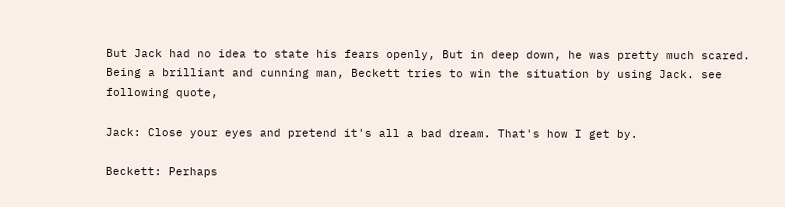But Jack had no idea to state his fears openly, But in deep down, he was pretty much scared. Being a brilliant and cunning man, Beckett tries to win the situation by using Jack. see following quote,

Jack: Close your eyes and pretend it's all a bad dream. That's how I get by.

Beckett: Perhaps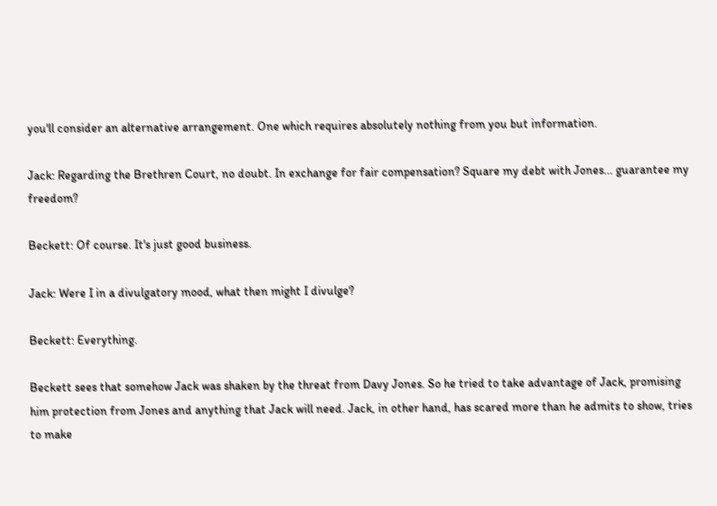you'll consider an alternative arrangement. One which requires absolutely nothing from you but information.

Jack: Regarding the Brethren Court, no doubt. In exchange for fair compensation? Square my debt with Jones... guarantee my freedom?

Beckett: Of course. It's just good business.

Jack: Were I in a divulgatory mood, what then might I divulge?

Beckett: Everything.

Beckett sees that somehow Jack was shaken by the threat from Davy Jones. So he tried to take advantage of Jack, promising him protection from Jones and anything that Jack will need. Jack, in other hand, has scared more than he admits to show, tries to make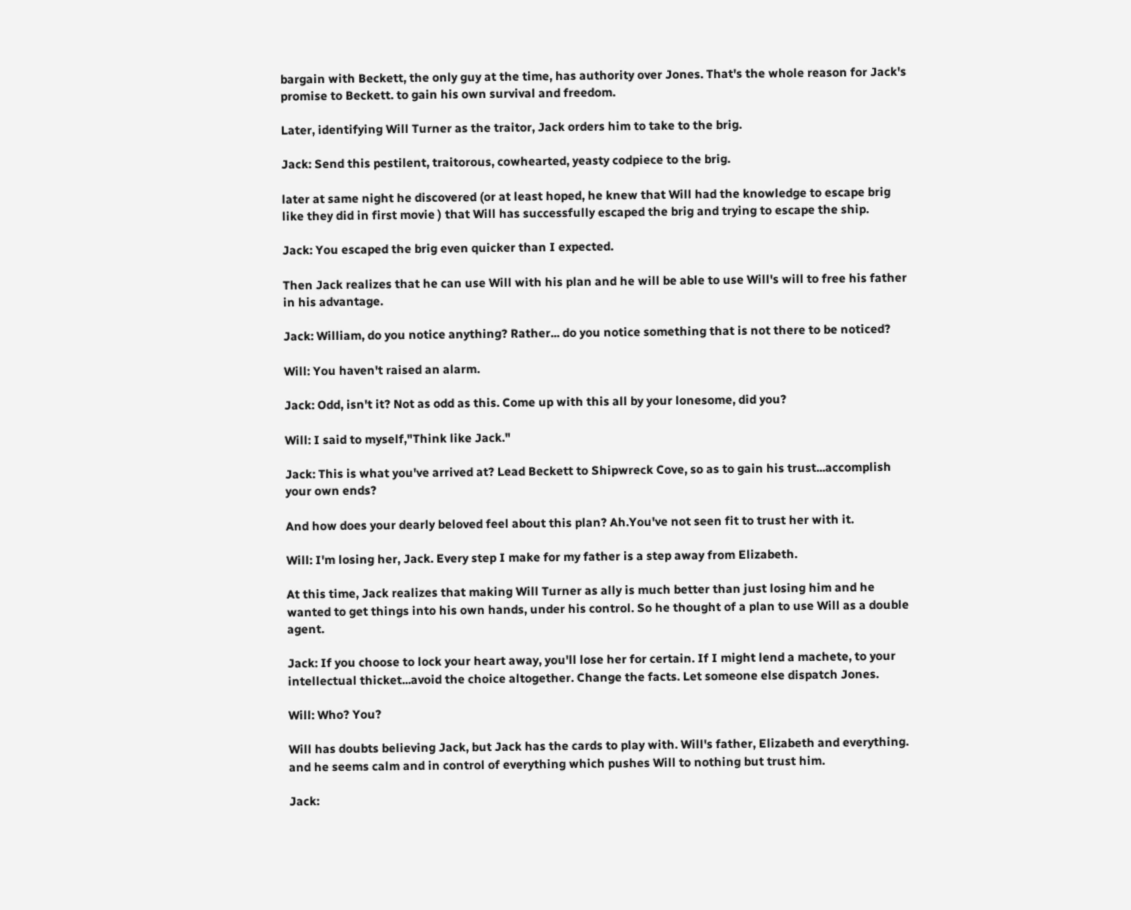bargain with Beckett, the only guy at the time, has authority over Jones. That's the whole reason for Jack's promise to Beckett. to gain his own survival and freedom.

Later, identifying Will Turner as the traitor, Jack orders him to take to the brig.

Jack: Send this pestilent, traitorous, cowhearted, yeasty codpiece to the brig.

later at same night he discovered (or at least hoped, he knew that Will had the knowledge to escape brig like they did in first movie ) that Will has successfully escaped the brig and trying to escape the ship.

Jack: You escaped the brig even quicker than I expected.

Then Jack realizes that he can use Will with his plan and he will be able to use Will's will to free his father in his advantage.

Jack: William, do you notice anything? Rather... do you notice something that is not there to be noticed?

Will: You haven't raised an alarm.

Jack: Odd, isn't it? Not as odd as this. Come up with this all by your lonesome, did you?

Will: I said to myself,"Think like Jack."

Jack: This is what you've arrived at? Lead Beckett to Shipwreck Cove, so as to gain his trust...accomplish your own ends?

And how does your dearly beloved feel about this plan? Ah.You've not seen fit to trust her with it.

Will: I'm losing her, Jack. Every step I make for my father is a step away from Elizabeth.

At this time, Jack realizes that making Will Turner as ally is much better than just losing him and he wanted to get things into his own hands, under his control. So he thought of a plan to use Will as a double agent.

Jack: If you choose to lock your heart away, you'll lose her for certain. If I might lend a machete, to your intellectual thicket...avoid the choice altogether. Change the facts. Let someone else dispatch Jones.

Will: Who? You?

Will has doubts believing Jack, but Jack has the cards to play with. Will's father, Elizabeth and everything. and he seems calm and in control of everything which pushes Will to nothing but trust him.

Jack: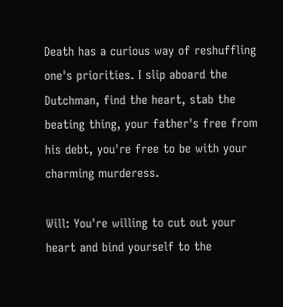Death has a curious way of reshuffling one's priorities. I slip aboard the Dutchman, find the heart, stab the beating thing, your father's free from his debt, you're free to be with your charming murderess.

Will: You're willing to cut out your heart and bind yourself to the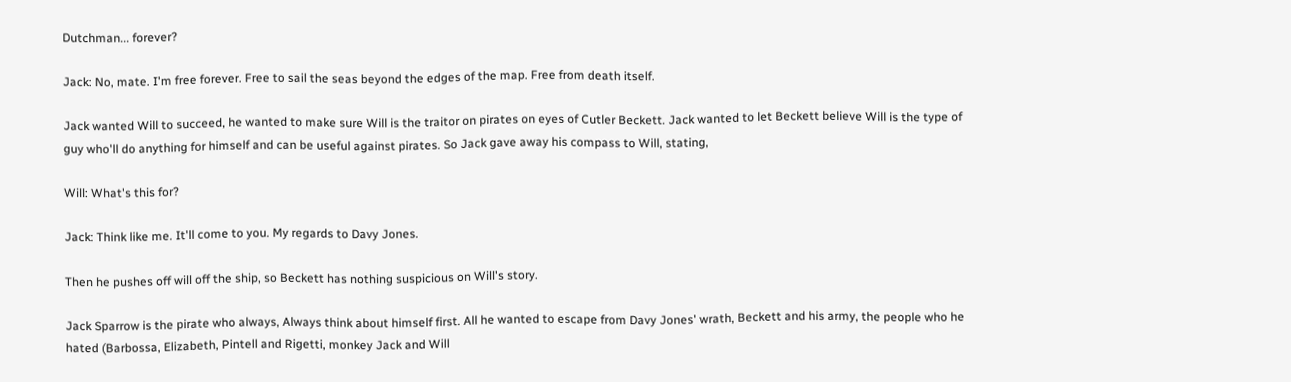Dutchman... forever?

Jack: No, mate. I'm free forever. Free to sail the seas beyond the edges of the map. Free from death itself.

Jack wanted Will to succeed, he wanted to make sure Will is the traitor on pirates on eyes of Cutler Beckett. Jack wanted to let Beckett believe Will is the type of guy who'll do anything for himself and can be useful against pirates. So Jack gave away his compass to Will, stating,

Will: What's this for?

Jack: Think like me. It'll come to you. My regards to Davy Jones.

Then he pushes off will off the ship, so Beckett has nothing suspicious on Will's story.

Jack Sparrow is the pirate who always, Always think about himself first. All he wanted to escape from Davy Jones' wrath, Beckett and his army, the people who he hated (Barbossa, Elizabeth, Pintell and Rigetti, monkey Jack and Will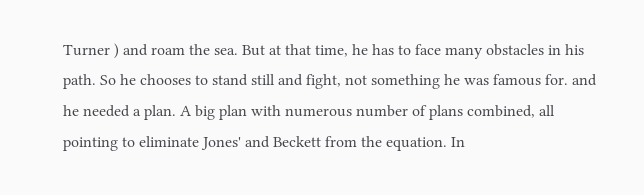Turner ) and roam the sea. But at that time, he has to face many obstacles in his path. So he chooses to stand still and fight, not something he was famous for. and he needed a plan. A big plan with numerous number of plans combined, all pointing to eliminate Jones' and Beckett from the equation. In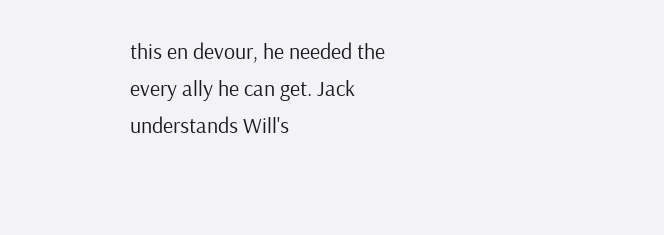this en devour, he needed the every ally he can get. Jack understands Will's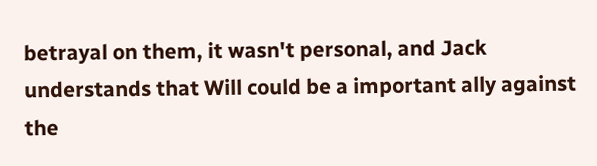betrayal on them, it wasn't personal, and Jack understands that Will could be a important ally against the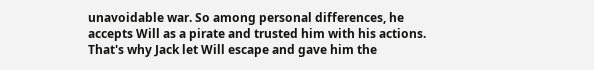unavoidable war. So among personal differences, he accepts Will as a pirate and trusted him with his actions. That's why Jack let Will escape and gave him the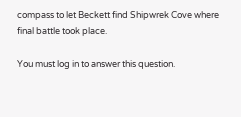compass to let Beckett find Shipwrek Cove where final battle took place.

You must log in to answer this question.